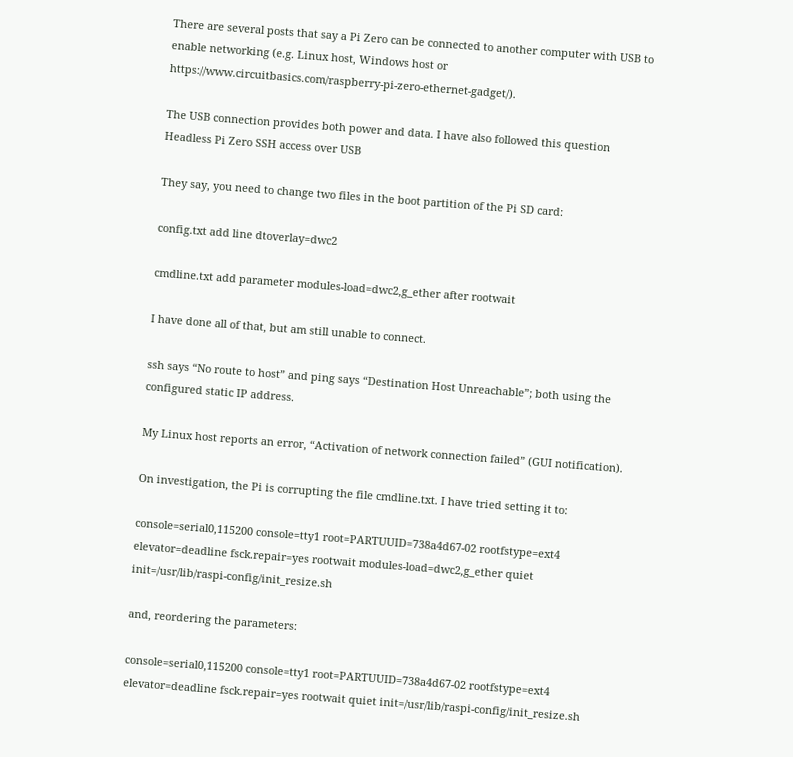There are several posts that say a Pi Zero can be connected to another computer with USB to enable networking (e.g. Linux host, Windows host or https://www.circuitbasics.com/raspberry-pi-zero-ethernet-gadget/).

The USB connection provides both power and data. I have also followed this question Headless Pi Zero SSH access over USB

They say, you need to change two files in the boot partition of the Pi SD card:

config.txt add line dtoverlay=dwc2

cmdline.txt add parameter modules-load=dwc2,g_ether after rootwait

I have done all of that, but am still unable to connect.

ssh says “No route to host” and ping says “Destination Host Unreachable”; both using the configured static IP address.

My Linux host reports an error, “Activation of network connection failed” (GUI notification).

On investigation, the Pi is corrupting the file cmdline.txt. I have tried setting it to:

console=serial0,115200 console=tty1 root=PARTUUID=738a4d67-02 rootfstype=ext4 elevator=deadline fsck.repair=yes rootwait modules-load=dwc2,g_ether quiet init=/usr/lib/raspi-config/init_resize.sh

and, reordering the parameters:

console=serial0,115200 console=tty1 root=PARTUUID=738a4d67-02 rootfstype=ext4 elevator=deadline fsck.repair=yes rootwait quiet init=/usr/lib/raspi-config/init_resize.sh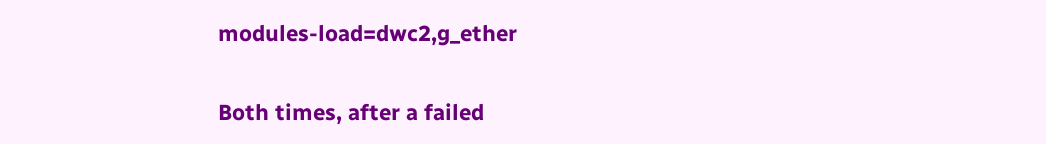modules-load=dwc2,g_ether

Both times, after a failed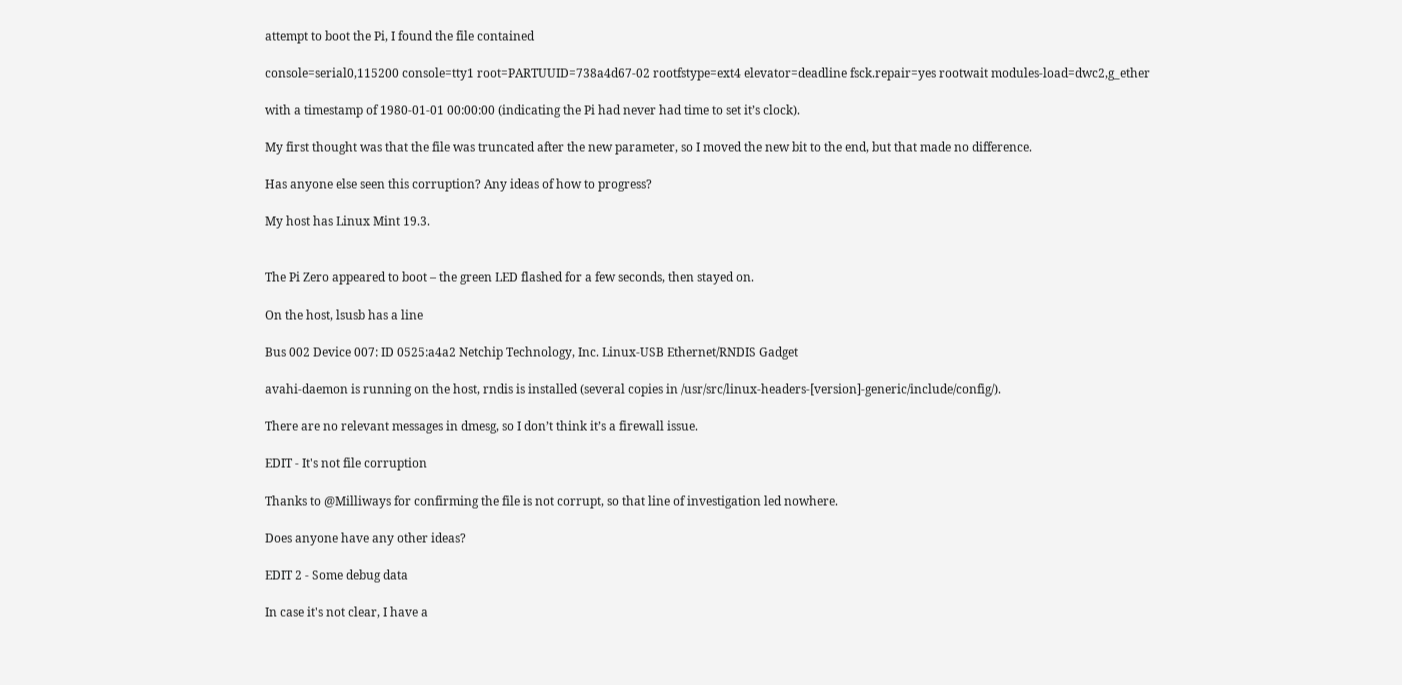attempt to boot the Pi, I found the file contained

console=serial0,115200 console=tty1 root=PARTUUID=738a4d67-02 rootfstype=ext4 elevator=deadline fsck.repair=yes rootwait modules-load=dwc2,g_ether

with a timestamp of 1980-01-01 00:00:00 (indicating the Pi had never had time to set it’s clock).

My first thought was that the file was truncated after the new parameter, so I moved the new bit to the end, but that made no difference.

Has anyone else seen this corruption? Any ideas of how to progress?

My host has Linux Mint 19.3.


The Pi Zero appeared to boot – the green LED flashed for a few seconds, then stayed on.

On the host, lsusb has a line

Bus 002 Device 007: ID 0525:a4a2 Netchip Technology, Inc. Linux-USB Ethernet/RNDIS Gadget

avahi-daemon is running on the host, rndis is installed (several copies in /usr/src/linux-headers-[version]-generic/include/config/).

There are no relevant messages in dmesg, so I don’t think it’s a firewall issue.

EDIT - It's not file corruption

Thanks to @Milliways for confirming the file is not corrupt, so that line of investigation led nowhere.

Does anyone have any other ideas?

EDIT 2 - Some debug data

In case it's not clear, I have a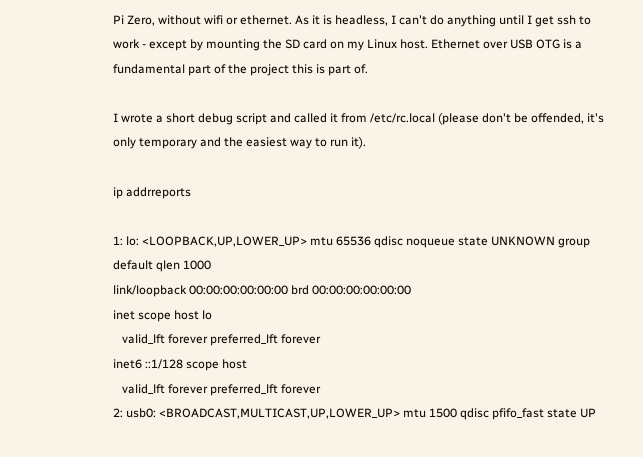Pi Zero, without wifi or ethernet. As it is headless, I can't do anything until I get ssh to work - except by mounting the SD card on my Linux host. Ethernet over USB OTG is a fundamental part of the project this is part of.

I wrote a short debug script and called it from /etc/rc.local (please don't be offended, it's only temporary and the easiest way to run it).

ip addrreports

1: lo: <LOOPBACK,UP,LOWER_UP> mtu 65536 qdisc noqueue state UNKNOWN group default qlen 1000
link/loopback 00:00:00:00:00:00 brd 00:00:00:00:00:00
inet scope host lo
   valid_lft forever preferred_lft forever
inet6 ::1/128 scope host
   valid_lft forever preferred_lft forever
2: usb0: <BROADCAST,MULTICAST,UP,LOWER_UP> mtu 1500 qdisc pfifo_fast state UP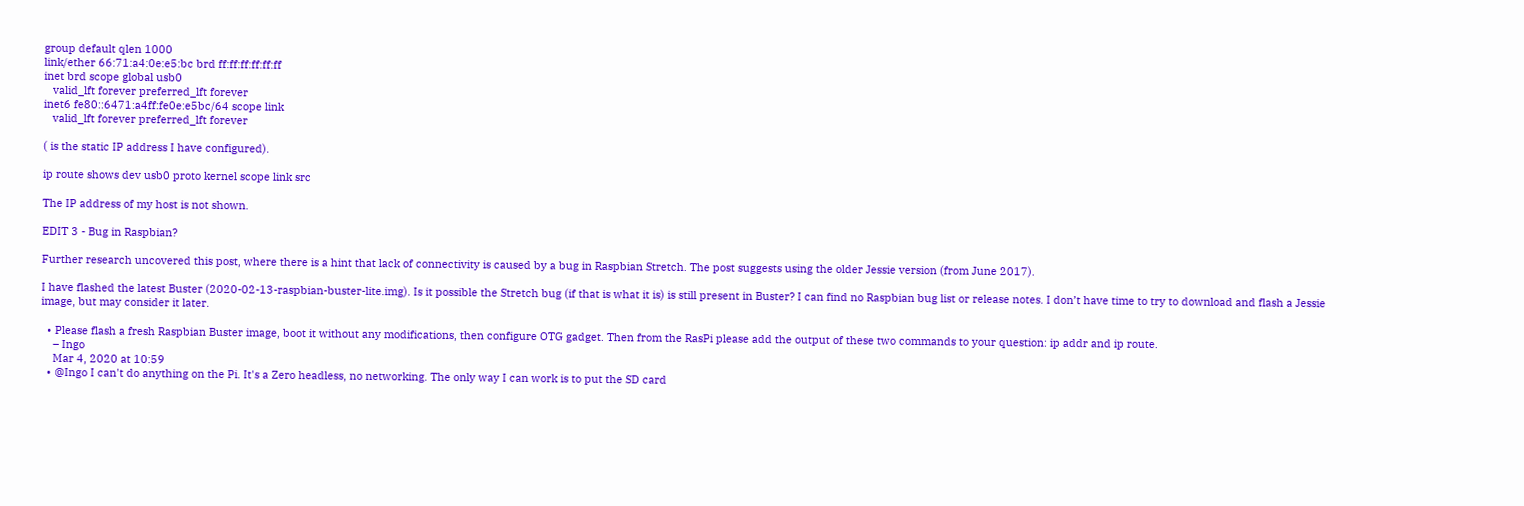group default qlen 1000
link/ether 66:71:a4:0e:e5:bc brd ff:ff:ff:ff:ff:ff
inet brd scope global usb0
   valid_lft forever preferred_lft forever
inet6 fe80::6471:a4ff:fe0e:e5bc/64 scope link
   valid_lft forever preferred_lft forever

( is the static IP address I have configured).

ip route shows dev usb0 proto kernel scope link src

The IP address of my host is not shown.

EDIT 3 - Bug in Raspbian?

Further research uncovered this post, where there is a hint that lack of connectivity is caused by a bug in Raspbian Stretch. The post suggests using the older Jessie version (from June 2017).

I have flashed the latest Buster (2020-02-13-raspbian-buster-lite.img). Is it possible the Stretch bug (if that is what it is) is still present in Buster? I can find no Raspbian bug list or release notes. I don’t have time to try to download and flash a Jessie image, but may consider it later.

  • Please flash a fresh Raspbian Buster image, boot it without any modifications, then configure OTG gadget. Then from the RasPi please add the output of these two commands to your question: ip addr and ip route.
    – Ingo
    Mar 4, 2020 at 10:59
  • @Ingo I can't do anything on the Pi. It's a Zero headless, no networking. The only way I can work is to put the SD card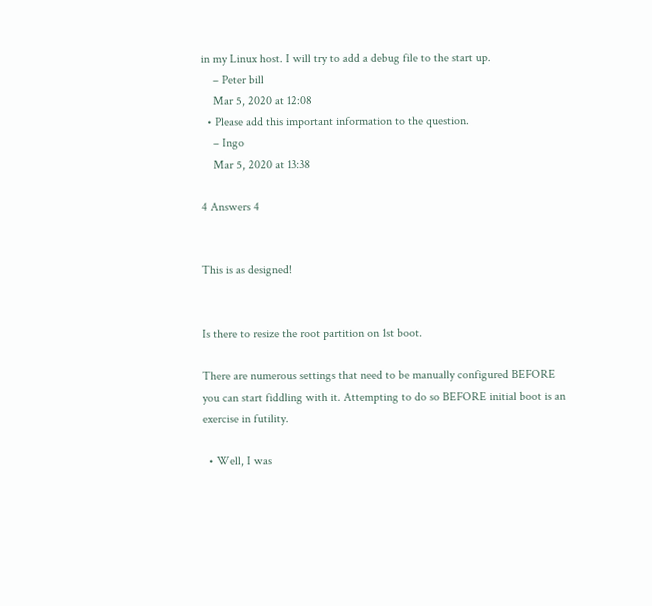in my Linux host. I will try to add a debug file to the start up.
    – Peter bill
    Mar 5, 2020 at 12:08
  • Please add this important information to the question.
    – Ingo
    Mar 5, 2020 at 13:38

4 Answers 4


This is as designed!


Is there to resize the root partition on 1st boot.

There are numerous settings that need to be manually configured BEFORE you can start fiddling with it. Attempting to do so BEFORE initial boot is an exercise in futility.

  • Well, I was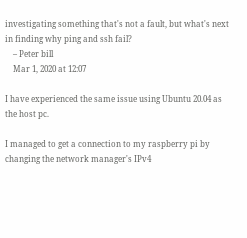investigating something that's not a fault, but what's next in finding why ping and ssh fail?
    – Peter bill
    Mar 1, 2020 at 12:07

I have experienced the same issue using Ubuntu 20.04 as the host pc.

I managed to get a connection to my raspberry pi by changing the network manager's IPv4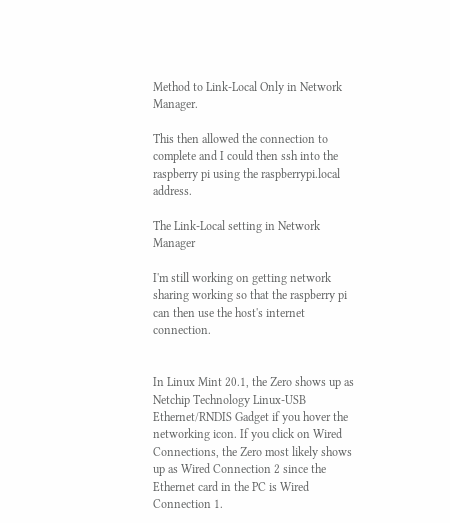Method to Link-Local Only in Network Manager.

This then allowed the connection to complete and I could then ssh into the raspberry pi using the raspberrypi.local address.

The Link-Local setting in Network Manager

I'm still working on getting network sharing working so that the raspberry pi can then use the host's internet connection.


In Linux Mint 20.1, the Zero shows up as Netchip Technology Linux-USB Ethernet/RNDIS Gadget if you hover the networking icon. If you click on Wired Connections, the Zero most likely shows up as Wired Connection 2 since the Ethernet card in the PC is Wired Connection 1.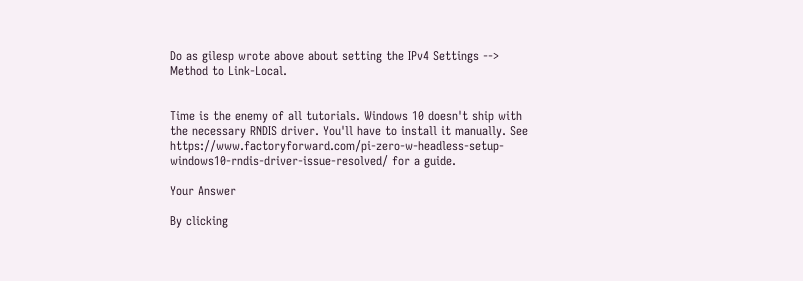Do as gilesp wrote above about setting the IPv4 Settings --> Method to Link-Local.


Time is the enemy of all tutorials. Windows 10 doesn't ship with the necessary RNDIS driver. You'll have to install it manually. See https://www.factoryforward.com/pi-zero-w-headless-setup-windows10-rndis-driver-issue-resolved/ for a guide.

Your Answer

By clicking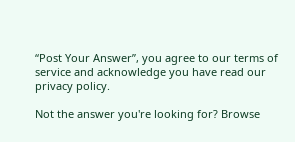“Post Your Answer”, you agree to our terms of service and acknowledge you have read our privacy policy.

Not the answer you're looking for? Browse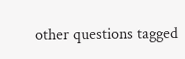other questions tagged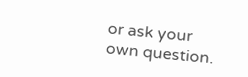or ask your own question.